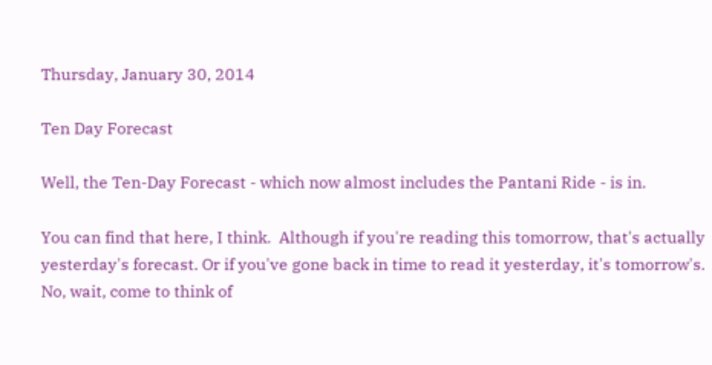Thursday, January 30, 2014

Ten Day Forecast

Well, the Ten-Day Forecast - which now almost includes the Pantani Ride - is in.

You can find that here, I think.  Although if you're reading this tomorrow, that's actually yesterday's forecast. Or if you've gone back in time to read it yesterday, it's tomorrow's.   No, wait, come to think of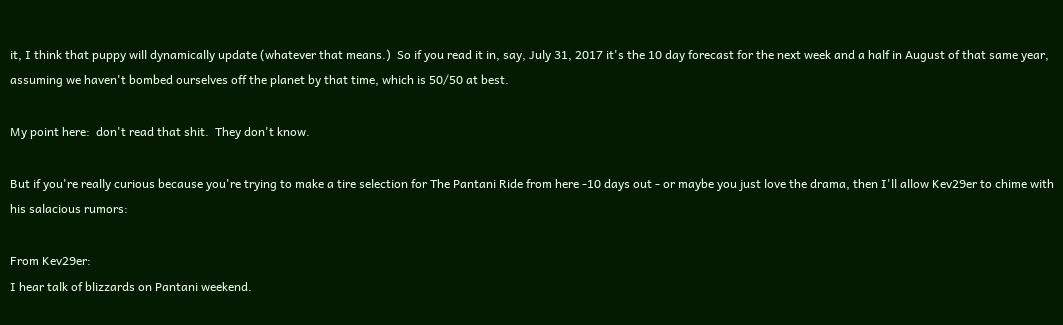it, I think that puppy will dynamically update (whatever that means.)  So if you read it in, say, July 31, 2017 it's the 10 day forecast for the next week and a half in August of that same year, assuming we haven't bombed ourselves off the planet by that time, which is 50/50 at best.

My point here:  don't read that shit.  They don't know.

But if you're really curious because you're trying to make a tire selection for The Pantani Ride from here -10 days out - or maybe you just love the drama, then I'll allow Kev29er to chime with his salacious rumors:

From Kev29er:
I hear talk of blizzards on Pantani weekend.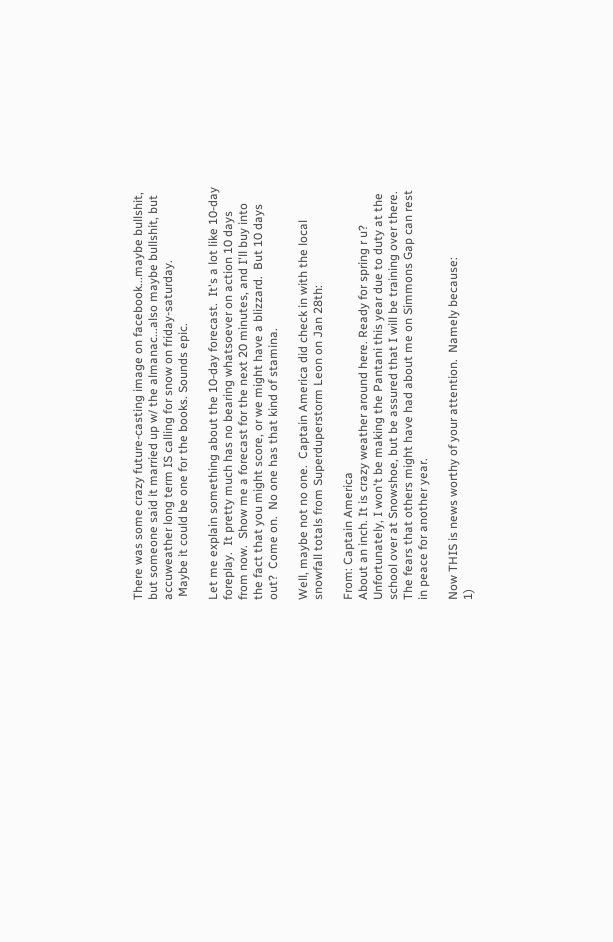There was some crazy future-casting image on facebook...maybe bullshit, but someone said it married up w/ the almanac...also maybe bullshit, but accuweather long term IS calling for snow on friday-saturday.
 Maybe it could be one for the books. Sounds epic.

Let me explain something about the 10-day forecast.  It's a lot like 10-day foreplay.  It pretty much has no bearing whatsoever on action 10 days from now.  Show me a forecast for the next 20 minutes, and I'll buy into the fact that you might score, or we might have a blizzard.  But 10 days out?  Come on.  No one has that kind of stamina.

Well, maybe not no one.  Captain America did check in with the local snowfall totals from Superduperstorm Leon on Jan 28th:

From: Captain America
About an inch. It is crazy weather around here. Ready for spring r u? Unfortunately, I won't be making the Pantani this year due to duty at the school over at Snowshoe, but be assured that I will be training over there. The fears that others might have had about me on Simmons Gap can rest in peace for another year.

Now THIS is news worthy of your attention.  Namely because:
1)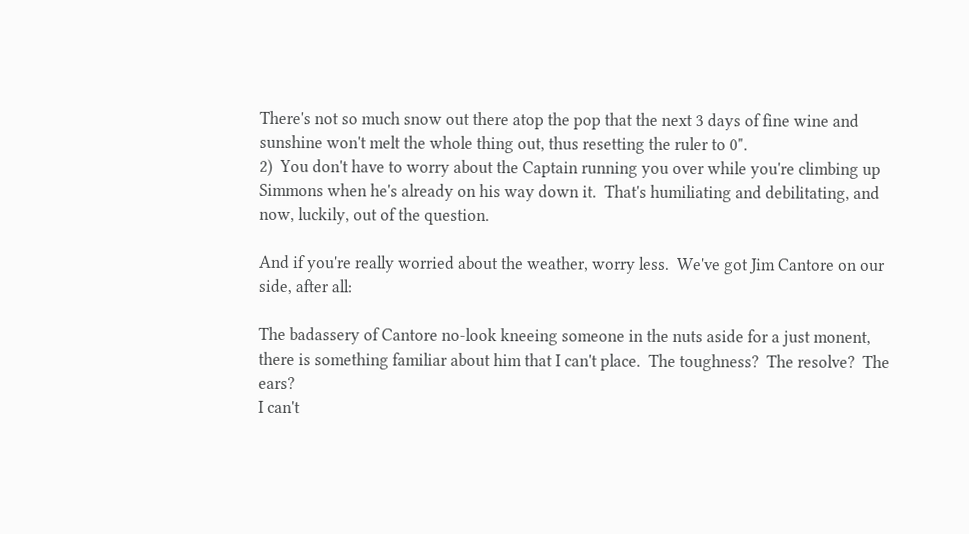There's not so much snow out there atop the pop that the next 3 days of fine wine and sunshine won't melt the whole thing out, thus resetting the ruler to 0".
2)  You don't have to worry about the Captain running you over while you're climbing up Simmons when he's already on his way down it.  That's humiliating and debilitating, and now, luckily, out of the question.

And if you're really worried about the weather, worry less.  We've got Jim Cantore on our side, after all:

The badassery of Cantore no-look kneeing someone in the nuts aside for a just monent, there is something familiar about him that I can't place.  The toughness?  The resolve?  The ears?
I can't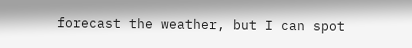forecast the weather, but I can spot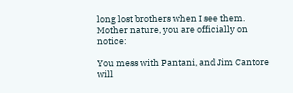long lost brothers when I see them.
Mother nature, you are officially on notice:

You mess with Pantani, and Jim Cantore will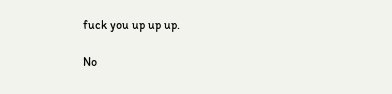fuck you up up up.

No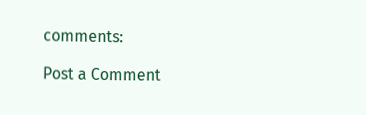comments:

Post a Comment